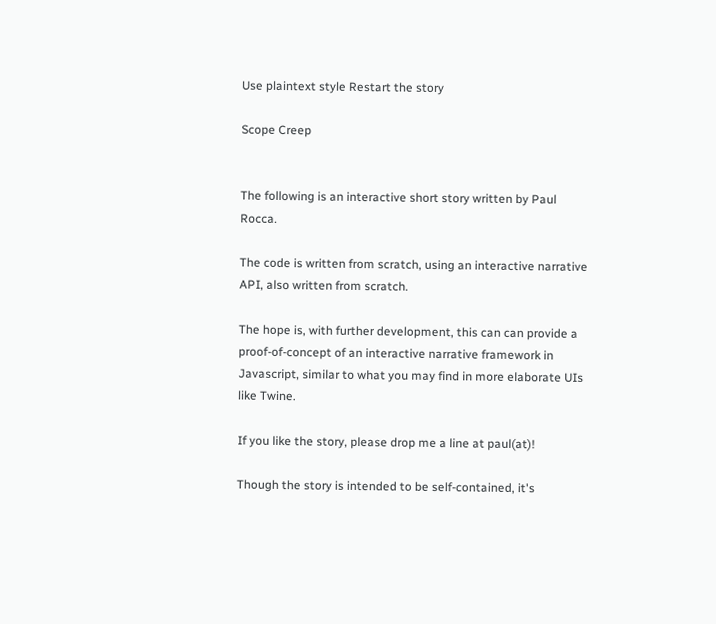Use plaintext style Restart the story

Scope Creep


The following is an interactive short story written by Paul Rocca.

The code is written from scratch, using an interactive narrative API, also written from scratch.

The hope is, with further development, this can can provide a proof-of-concept of an interactive narrative framework in Javascript, similar to what you may find in more elaborate UIs like Twine.

If you like the story, please drop me a line at paul(at)!

Though the story is intended to be self-contained, it's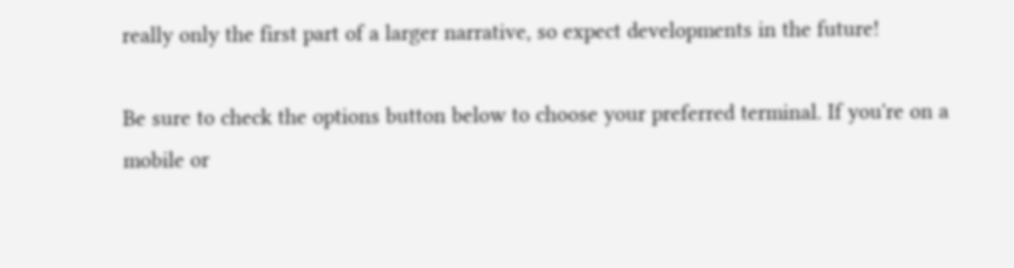really only the first part of a larger narrative, so expect developments in the future!

Be sure to check the options button below to choose your preferred terminal. If you're on a mobile or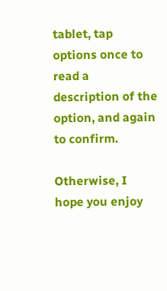tablet, tap options once to read a description of the option, and again to confirm.

Otherwise, I hope you enjoy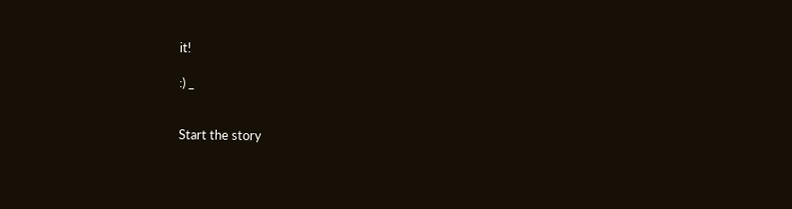it!

:) _


Start the story